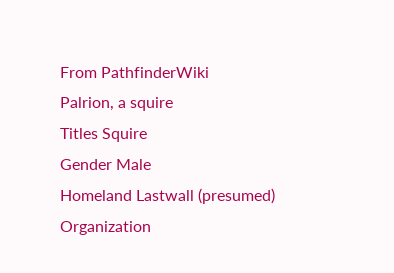From PathfinderWiki
Palrion, a squire
Titles Squire
Gender Male
Homeland Lastwall (presumed)
Organization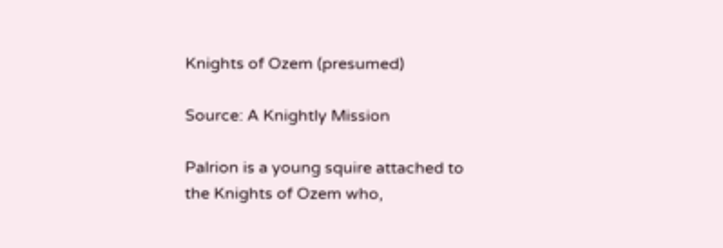Knights of Ozem (presumed)

Source: A Knightly Mission

Palrion is a young squire attached to the Knights of Ozem who,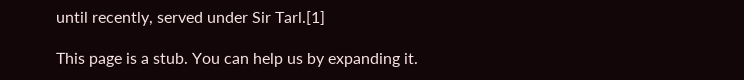until recently, served under Sir Tarl.[1]

This page is a stub. You can help us by expanding it.